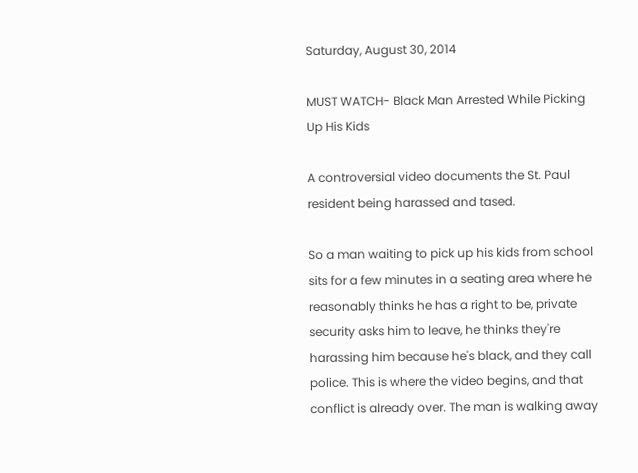Saturday, August 30, 2014

MUST WATCH- Black Man Arrested While Picking Up His Kids

A controversial video documents the St. Paul resident being harassed and tased.

So a man waiting to pick up his kids from school sits for a few minutes in a seating area where he reasonably thinks he has a right to be, private security asks him to leave, he thinks they're harassing him because he's black, and they call police. This is where the video begins, and that conflict is already over. The man is walking away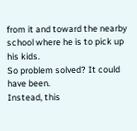from it and toward the nearby school where he is to pick up his kids.
So problem solved? It could have been.
Instead, this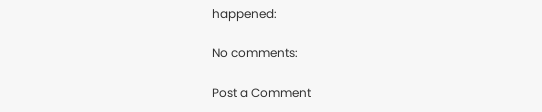happened:

No comments:

Post a Comment